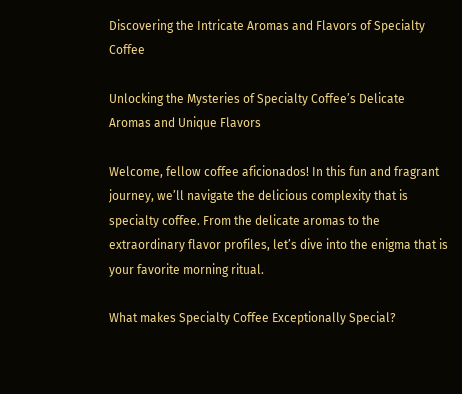Discovering the Intricate Aromas and Flavors of Specialty Coffee

Unlocking the Mysteries of Specialty Coffee’s Delicate Aromas and Unique Flavors

Welcome, fellow coffee aficionados! In this fun and fragrant journey, we’ll navigate the delicious complexity that is specialty coffee. From the delicate aromas to the extraordinary flavor profiles, let’s dive into the enigma that is your favorite morning ritual.

What makes Specialty Coffee Exceptionally Special?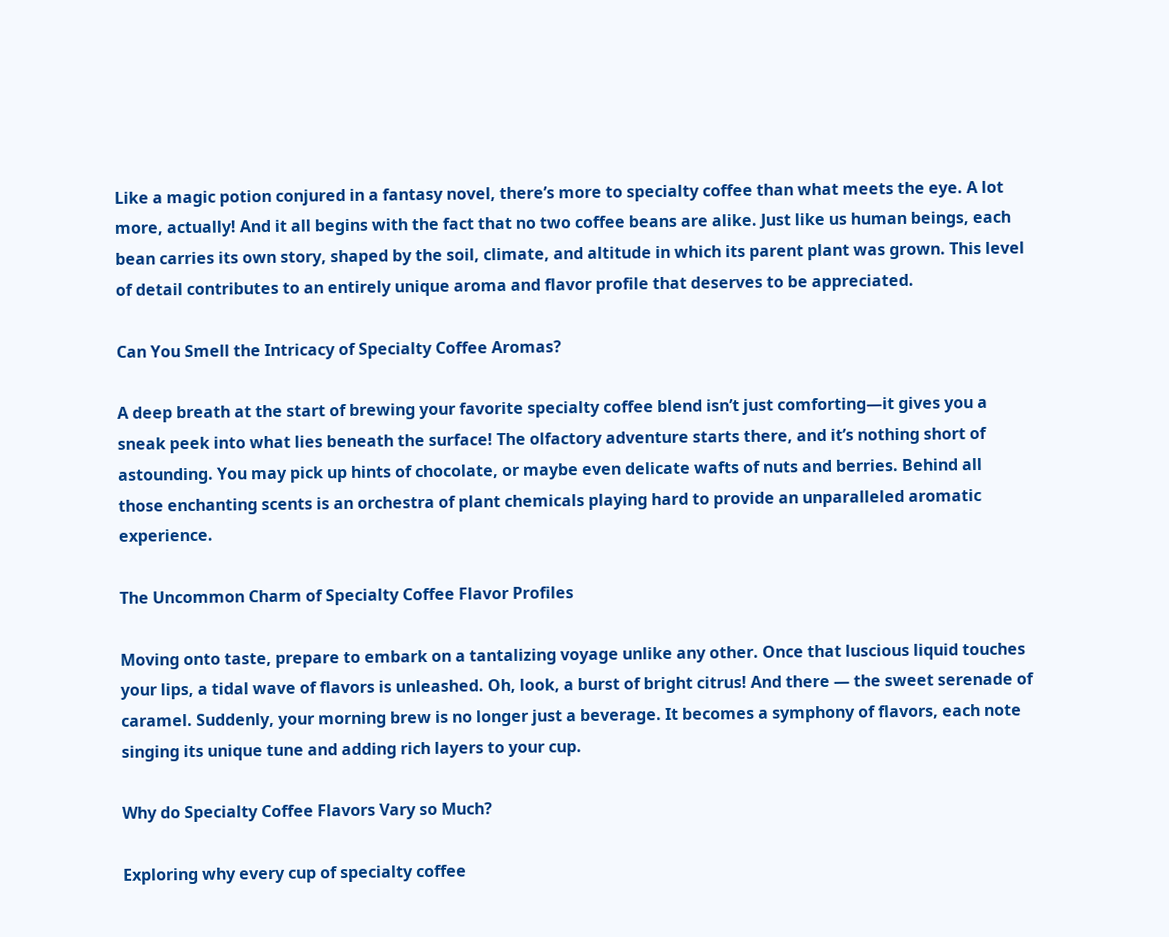Like a magic potion conjured in a fantasy novel, there’s more to specialty coffee than what meets the eye. A lot more, actually! And it all begins with the fact that no two coffee beans are alike. Just like us human beings, each bean carries its own story, shaped by the soil, climate, and altitude in which its parent plant was grown. This level of detail contributes to an entirely unique aroma and flavor profile that deserves to be appreciated.

Can You Smell the Intricacy of Specialty Coffee Aromas?

A deep breath at the start of brewing your favorite specialty coffee blend isn’t just comforting—it gives you a sneak peek into what lies beneath the surface! The olfactory adventure starts there, and it’s nothing short of astounding. You may pick up hints of chocolate, or maybe even delicate wafts of nuts and berries. Behind all those enchanting scents is an orchestra of plant chemicals playing hard to provide an unparalleled aromatic experience.

The Uncommon Charm of Specialty Coffee Flavor Profiles

Moving onto taste, prepare to embark on a tantalizing voyage unlike any other. Once that luscious liquid touches your lips, a tidal wave of flavors is unleashed. Oh, look, a burst of bright citrus! And there — the sweet serenade of caramel. Suddenly, your morning brew is no longer just a beverage. It becomes a symphony of flavors, each note singing its unique tune and adding rich layers to your cup.

Why do Specialty Coffee Flavors Vary so Much?

Exploring why every cup of specialty coffee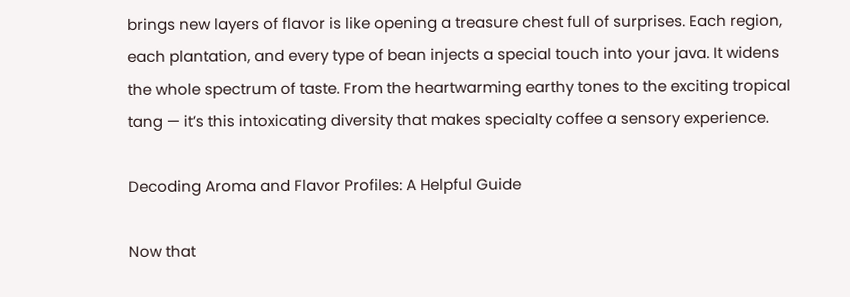brings new layers of flavor is like opening a treasure chest full of surprises. Each region, each plantation, and every type of bean injects a special touch into your java. It widens the whole spectrum of taste. From the heartwarming earthy tones to the exciting tropical tang — it’s this intoxicating diversity that makes specialty coffee a sensory experience.

Decoding Aroma and Flavor Profiles: A Helpful Guide

Now that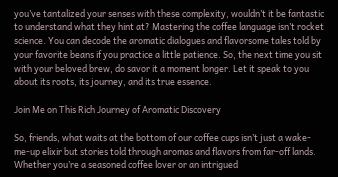you’ve tantalized your senses with these complexity, wouldn’t it be fantastic to understand what they hint at? Mastering the coffee language isn’t rocket science. You can decode the aromatic dialogues and flavorsome tales told by your favorite beans if you practice a little patience. So, the next time you sit with your beloved brew, do savor it a moment longer. Let it speak to you about its roots, its journey, and its true essence.

Join Me on This Rich Journey of Aromatic Discovery

So, friends, what waits at the bottom of our coffee cups isn’t just a wake-me-up elixir but stories told through aromas and flavors from far-off lands. Whether you’re a seasoned coffee lover or an intrigued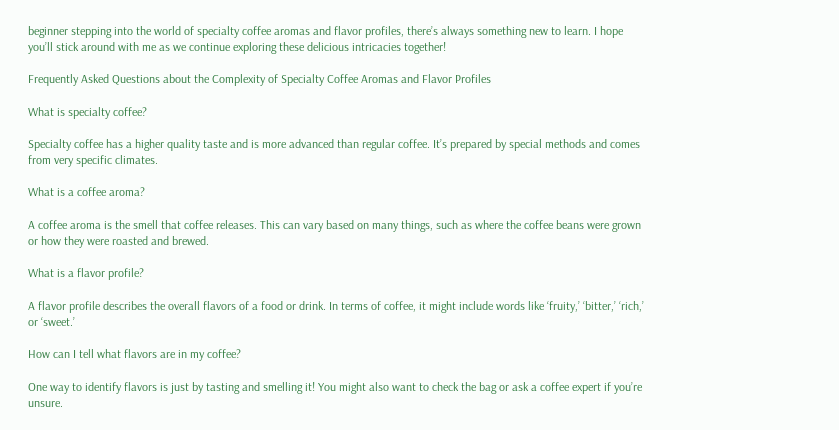beginner stepping into the world of specialty coffee aromas and flavor profiles, there’s always something new to learn. I hope you’ll stick around with me as we continue exploring these delicious intricacies together!

Frequently Asked Questions about the Complexity of Specialty Coffee Aromas and Flavor Profiles

What is specialty coffee?

Specialty coffee has a higher quality taste and is more advanced than regular coffee. It’s prepared by special methods and comes from very specific climates.

What is a coffee aroma?

A coffee aroma is the smell that coffee releases. This can vary based on many things, such as where the coffee beans were grown or how they were roasted and brewed.

What is a flavor profile?

A flavor profile describes the overall flavors of a food or drink. In terms of coffee, it might include words like ‘fruity,’ ‘bitter,’ ‘rich,’ or ‘sweet.’

How can I tell what flavors are in my coffee?

One way to identify flavors is just by tasting and smelling it! You might also want to check the bag or ask a coffee expert if you’re unsure.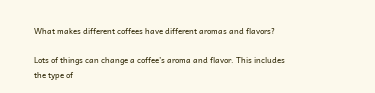What makes different coffees have different aromas and flavors?

Lots of things can change a coffee’s aroma and flavor. This includes the type of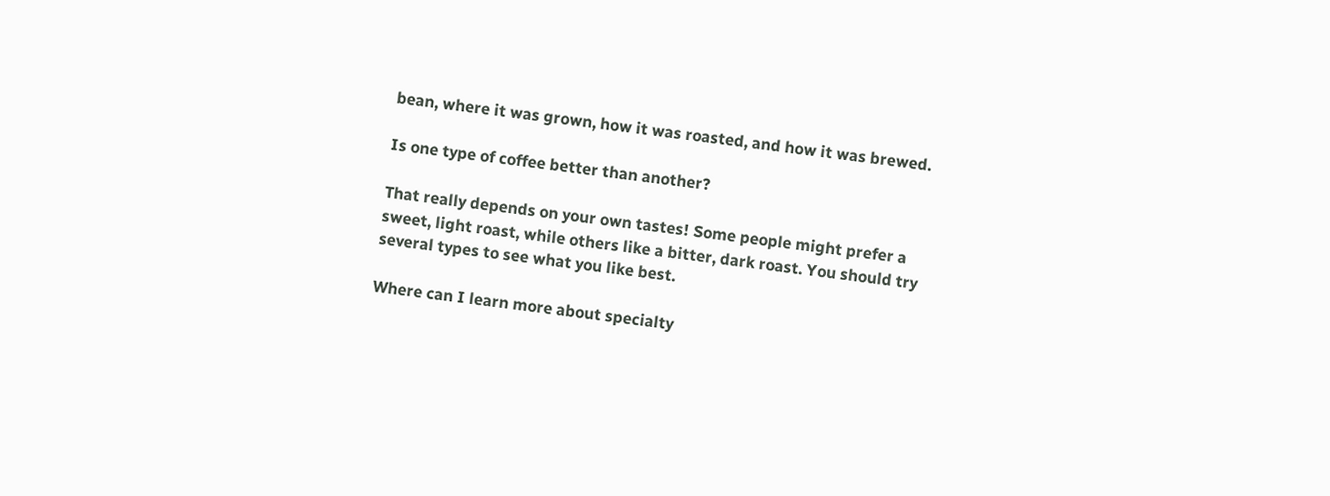bean, where it was grown, how it was roasted, and how it was brewed.

Is one type of coffee better than another?

That really depends on your own tastes! Some people might prefer a sweet, light roast, while others like a bitter, dark roast. You should try several types to see what you like best.

Where can I learn more about specialty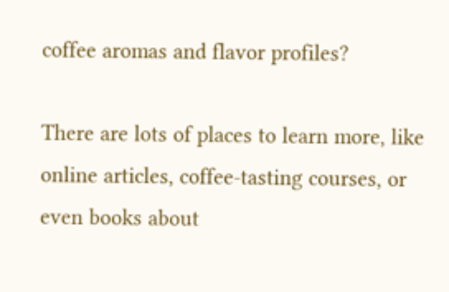coffee aromas and flavor profiles?

There are lots of places to learn more, like online articles, coffee-tasting courses, or even books about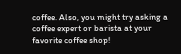coffee. Also, you might try asking a coffee expert or barista at your favorite coffee shop!